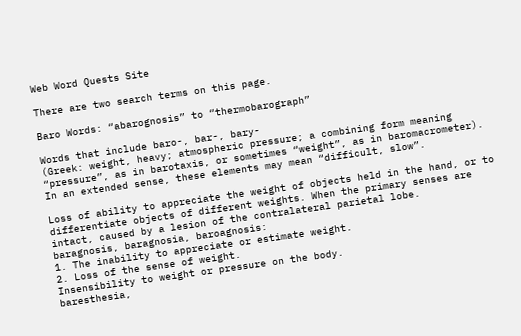Web Word Quests Site

There are two search terms on this page.

Baro Words: “abarognosis” to “thermobarograph”

Words that include baro-, bar-, bary-
(Greek: weight, heavy; atmospheric pressure; a combining form meaning “pressure”, as in barotaxis, or sometimes “weight”, as in baromacrometer). In an extended sense, these elements may mean “difficult, slow”.

Loss of ability to appreciate the weight of objects held in the hand, or to differentiate objects of different weights. When the primary senses are intact, caused by a lesion of the contralateral parietal lobe.
baragnosis, baragnosia, baroagnosis:
1. The inability to appreciate or estimate weight.
2. Loss of the sense of weight.
Insensibility to weight or pressure on the body.
baresthesia,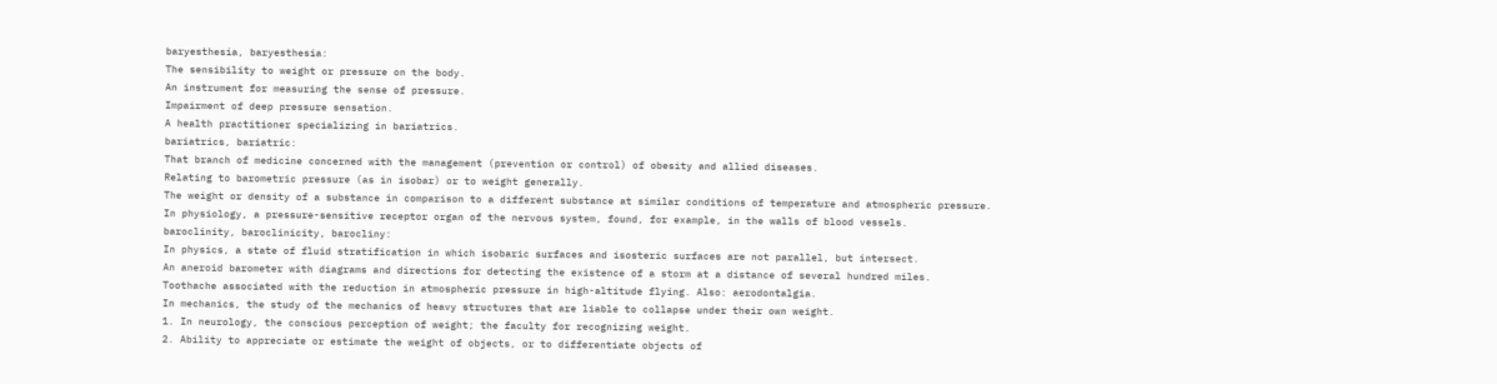baryesthesia, baryesthesia:
The sensibility to weight or pressure on the body.
An instrument for measuring the sense of pressure.
Impairment of deep pressure sensation.
A health practitioner specializing in bariatrics.
bariatrics, bariatric:
That branch of medicine concerned with the management (prevention or control) of obesity and allied diseases.
Relating to barometric pressure (as in isobar) or to weight generally.
The weight or density of a substance in comparison to a different substance at similar conditions of temperature and atmospheric pressure.
In physiology, a pressure-sensitive receptor organ of the nervous system, found, for example, in the walls of blood vessels.
baroclinity, baroclinicity, barocliny:
In physics, a state of fluid stratification in which isobaric surfaces and isosteric surfaces are not parallel, but intersect.
An aneroid barometer with diagrams and directions for detecting the existence of a storm at a distance of several hundred miles.
Toothache associated with the reduction in atmospheric pressure in high-altitude flying. Also: aerodontalgia.
In mechanics, the study of the mechanics of heavy structures that are liable to collapse under their own weight.
1. In neurology, the conscious perception of weight; the faculty for recognizing weight.
2. Ability to appreciate or estimate the weight of objects, or to differentiate objects of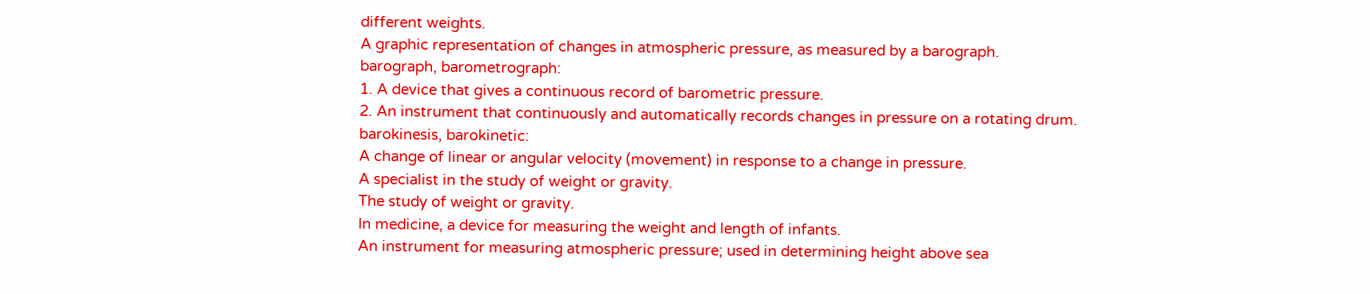different weights.
A graphic representation of changes in atmospheric pressure, as measured by a barograph.
barograph, barometrograph:
1. A device that gives a continuous record of barometric pressure.
2. An instrument that continuously and automatically records changes in pressure on a rotating drum.
barokinesis, barokinetic:
A change of linear or angular velocity (movement) in response to a change in pressure.
A specialist in the study of weight or gravity.
The study of weight or gravity.
In medicine, a device for measuring the weight and length of infants.
An instrument for measuring atmospheric pressure; used in determining height above sea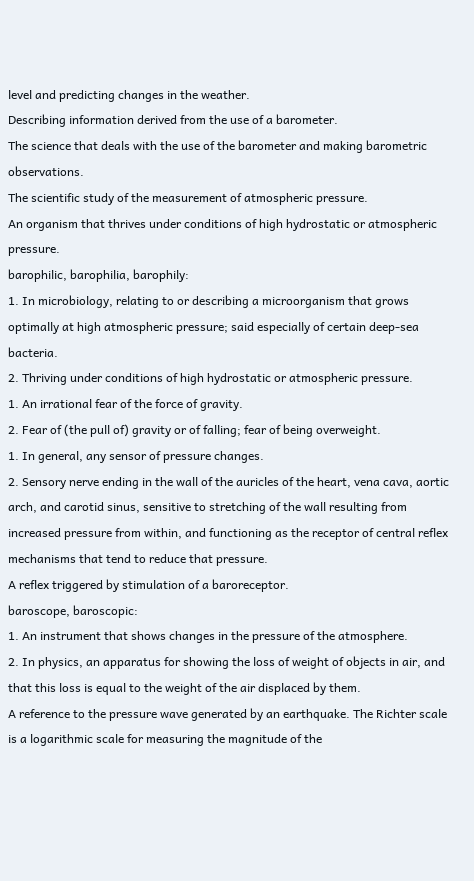level and predicting changes in the weather.
Describing information derived from the use of a barometer.
The science that deals with the use of the barometer and making barometric observations.
The scientific study of the measurement of atmospheric pressure.
An organism that thrives under conditions of high hydrostatic or atmospheric pressure.
barophilic, barophilia, barophily:
1. In microbiology, relating to or describing a microorganism that grows optimally at high atmospheric pressure; said especially of certain deep-sea bacteria.
2. Thriving under conditions of high hydrostatic or atmospheric pressure.
1. An irrational fear of the force of gravity.
2. Fear of (the pull of) gravity or of falling; fear of being overweight.
1. In general, any sensor of pressure changes.
2. Sensory nerve ending in the wall of the auricles of the heart, vena cava, aortic arch, and carotid sinus, sensitive to stretching of the wall resulting from increased pressure from within, and functioning as the receptor of central reflex mechanisms that tend to reduce that pressure.
A reflex triggered by stimulation of a baroreceptor.
baroscope, baroscopic:
1. An instrument that shows changes in the pressure of the atmosphere.
2. In physics, an apparatus for showing the loss of weight of objects in air, and that this loss is equal to the weight of the air displaced by them.
A reference to the pressure wave generated by an earthquake. The Richter scale is a logarithmic scale for measuring the magnitude of the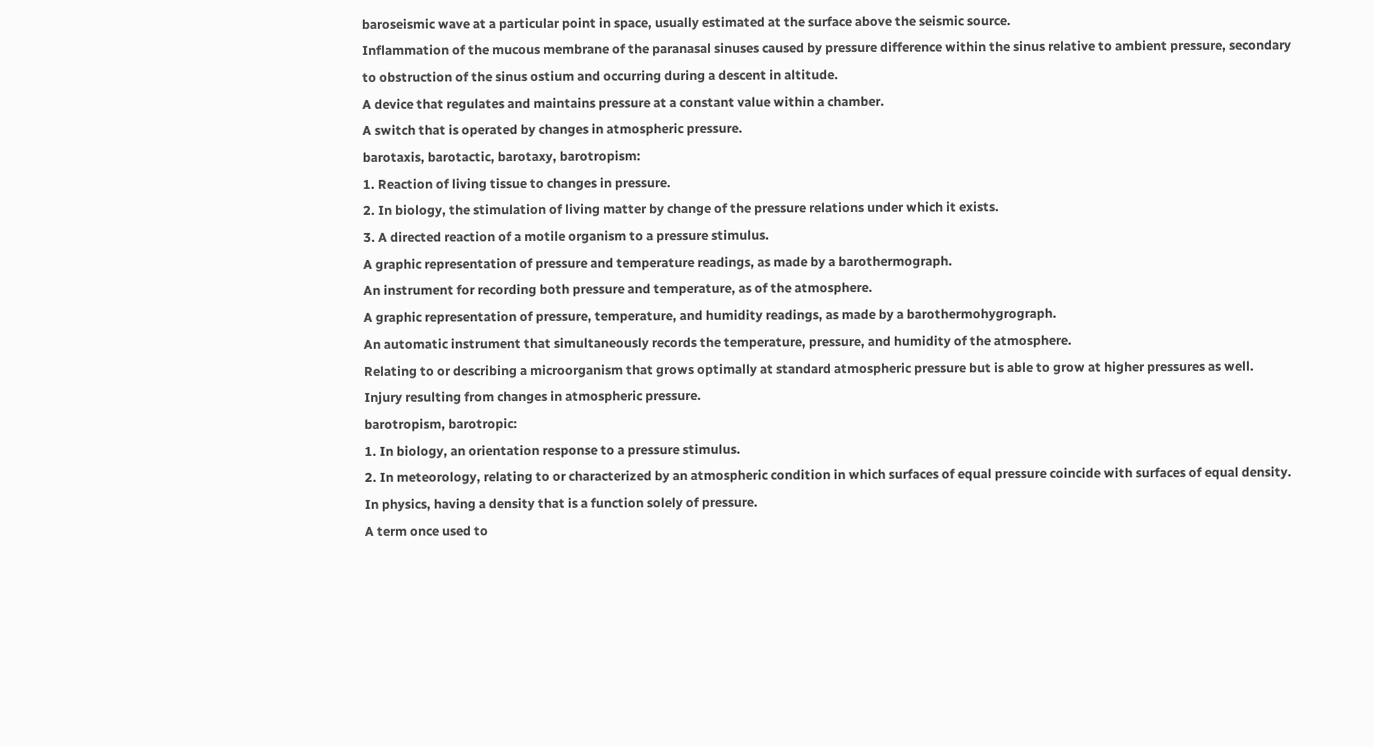baroseismic wave at a particular point in space, usually estimated at the surface above the seismic source.
Inflammation of the mucous membrane of the paranasal sinuses caused by pressure difference within the sinus relative to ambient pressure, secondary to obstruction of the sinus ostium and occurring during a descent in altitude.
A device that regulates and maintains pressure at a constant value within a chamber.
A switch that is operated by changes in atmospheric pressure.
barotaxis, barotactic, barotaxy, barotropism:
1. Reaction of living tissue to changes in pressure.
2. In biology, the stimulation of living matter by change of the pressure relations under which it exists.
3. A directed reaction of a motile organism to a pressure stimulus.
A graphic representation of pressure and temperature readings, as made by a barothermograph.
An instrument for recording both pressure and temperature, as of the atmosphere.
A graphic representation of pressure, temperature, and humidity readings, as made by a barothermohygrograph.
An automatic instrument that simultaneously records the temperature, pressure, and humidity of the atmosphere.
Relating to or describing a microorganism that grows optimally at standard atmospheric pressure but is able to grow at higher pressures as well.
Injury resulting from changes in atmospheric pressure.
barotropism, barotropic:
1. In biology, an orientation response to a pressure stimulus.
2. In meteorology, relating to or characterized by an atmospheric condition in which surfaces of equal pressure coincide with surfaces of equal density. In physics, having a density that is a function solely of pressure.
A term once used to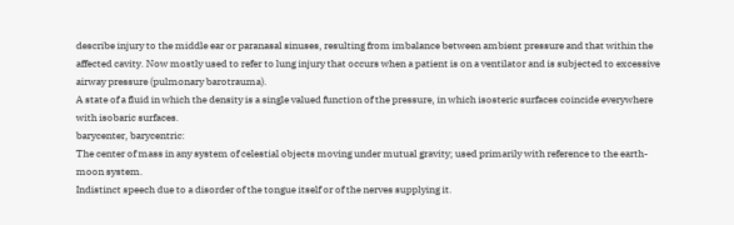describe injury to the middle ear or paranasal sinuses, resulting from imbalance between ambient pressure and that within the affected cavity. Now mostly used to refer to lung injury that occurs when a patient is on a ventilator and is subjected to excessive airway pressure (pulmonary barotrauma).
A state of a fluid in which the density is a single valued function of the pressure, in which isosteric surfaces coincide everywhere with isobaric surfaces.
barycenter, barycentric:
The center of mass in any system of celestial objects moving under mutual gravity; used primarily with reference to the earth-moon system.
Indistinct speech due to a disorder of the tongue itself or of the nerves supplying it.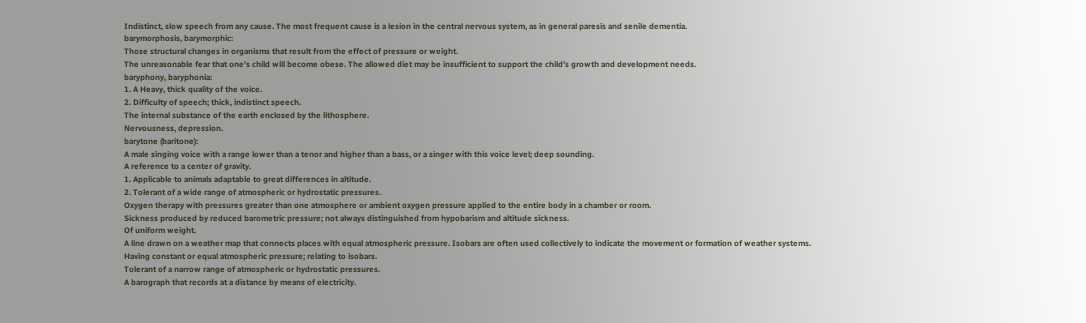Indistinct, slow speech from any cause. The most frequent cause is a lesion in the central nervous system, as in general paresis and senile dementia.
barymorphosis, barymorphic:
Those structural changes in organisms that result from the effect of pressure or weight.
The unreasonable fear that one’s child will become obese. The allowed diet may be insufficient to support the child’s growth and development needs.
baryphony, baryphonia:
1. A Heavy, thick quality of the voice.
2. Difficulty of speech; thick, indistinct speech.
The internal substance of the earth enclosed by the lithosphere.
Nervousness, depression.
barytone (baritone):
A male singing voice with a range lower than a tenor and higher than a bass, or a singer with this voice level; deep sounding.
A reference to a center of gravity.
1. Applicable to animals adaptable to great differences in altitude.
2. Tolerant of a wide range of atmospheric or hydrostatic pressures.
Oxygen therapy with pressures greater than one atmosphere or ambient oxygen pressure applied to the entire body in a chamber or room.
Sickness produced by reduced barometric pressure; not always distinguished from hypobarism and altitude sickness.
Of uniform weight.
A line drawn on a weather map that connects places with equal atmospheric pressure. Isobars are often used collectively to indicate the movement or formation of weather systems.
Having constant or equal atmospheric pressure; relating to isobars.
Tolerant of a narrow range of atmospheric or hydrostatic pressures.
A barograph that records at a distance by means of electricity.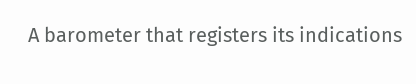A barometer that registers its indications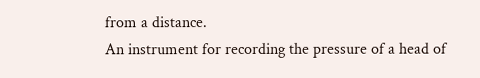from a distance.
An instrument for recording the pressure of a head of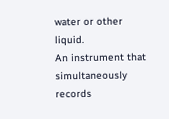water or other liquid.
An instrument that simultaneously records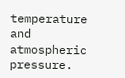temperature and atmospheric pressure.